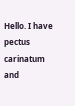Hello. I have pectus carinatum and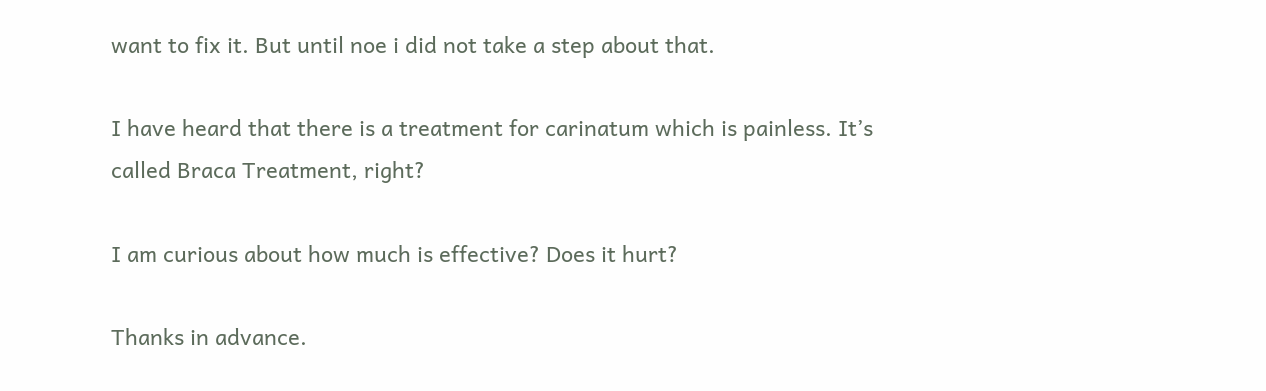want to fix it. But until noe i did not take a step about that.

I have heard that there is a treatment for carinatum which is painless. It’s called Braca Treatment, right?

I am curious about how much is effective? Does it hurt?

Thanks in advance.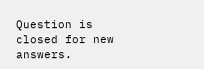Question is closed for new answers.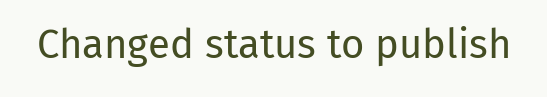Changed status to publish